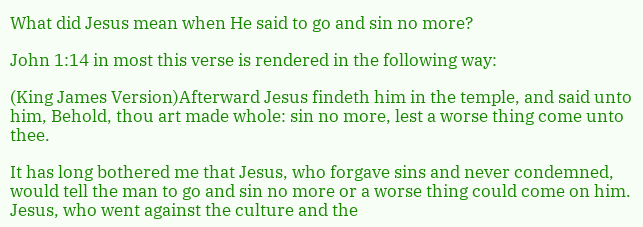What did Jesus mean when He said to go and sin no more?

John 1:14 in most this verse is rendered in the following way:

(King James Version)Afterward Jesus findeth him in the temple, and said unto him, Behold, thou art made whole: sin no more, lest a worse thing come unto thee.

It has long bothered me that Jesus, who forgave sins and never condemned, would tell the man to go and sin no more or a worse thing could come on him. Jesus, who went against the culture and the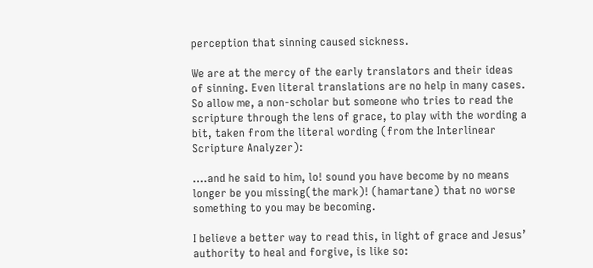perception that sinning caused sickness.

We are at the mercy of the early translators and their ideas of sinning. Even literal translations are no help in many cases. So allow me, a non-scholar but someone who tries to read the scripture through the lens of grace, to play with the wording a bit, taken from the literal wording (from the Interlinear Scripture Analyzer):

….and he said to him, lo! sound you have become by no means longer be you missing(the mark)! (hamartane) that no worse something to you may be becoming.

I believe a better way to read this, in light of grace and Jesus’ authority to heal and forgive, is like so: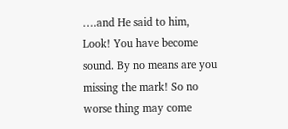….and He said to him, Look! You have become sound. By no means are you missing the mark! So no worse thing may come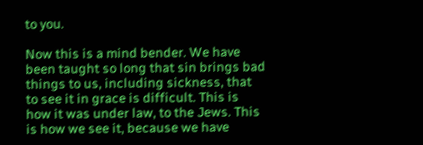to you.

Now this is a mind bender. We have been taught so long that sin brings bad things to us, including sickness, that to see it in grace is difficult. This is how it was under law, to the Jews. This is how we see it, because we have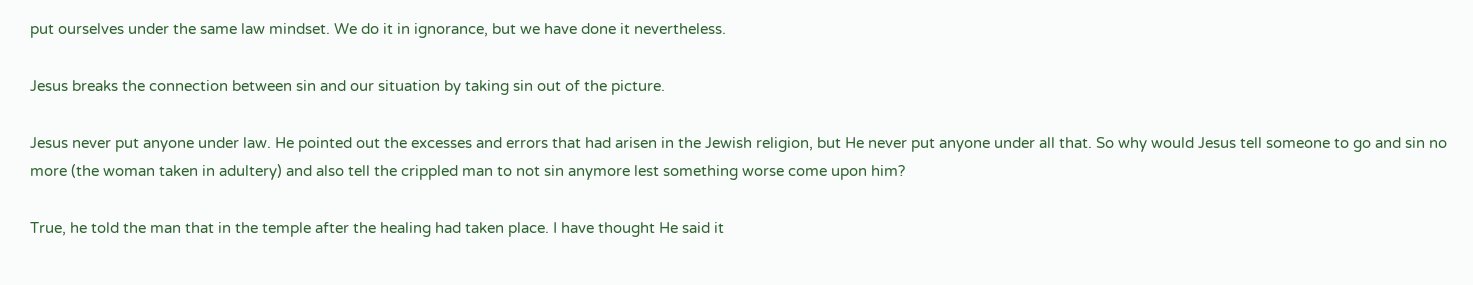put ourselves under the same law mindset. We do it in ignorance, but we have done it nevertheless.

Jesus breaks the connection between sin and our situation by taking sin out of the picture.

Jesus never put anyone under law. He pointed out the excesses and errors that had arisen in the Jewish religion, but He never put anyone under all that. So why would Jesus tell someone to go and sin no more (the woman taken in adultery) and also tell the crippled man to not sin anymore lest something worse come upon him?

True, he told the man that in the temple after the healing had taken place. I have thought He said it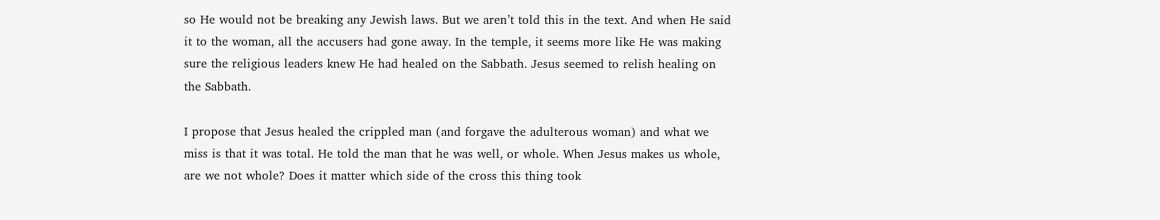so He would not be breaking any Jewish laws. But we aren’t told this in the text. And when He said it to the woman, all the accusers had gone away. In the temple, it seems more like He was making sure the religious leaders knew He had healed on the Sabbath. Jesus seemed to relish healing on the Sabbath.

I propose that Jesus healed the crippled man (and forgave the adulterous woman) and what we miss is that it was total. He told the man that he was well, or whole. When Jesus makes us whole, are we not whole? Does it matter which side of the cross this thing took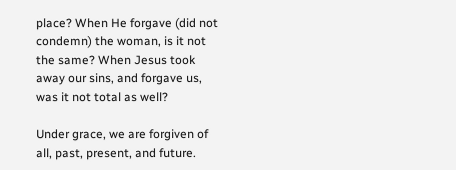place? When He forgave (did not condemn) the woman, is it not the same? When Jesus took away our sins, and forgave us, was it not total as well?

Under grace, we are forgiven of all, past, present, and future.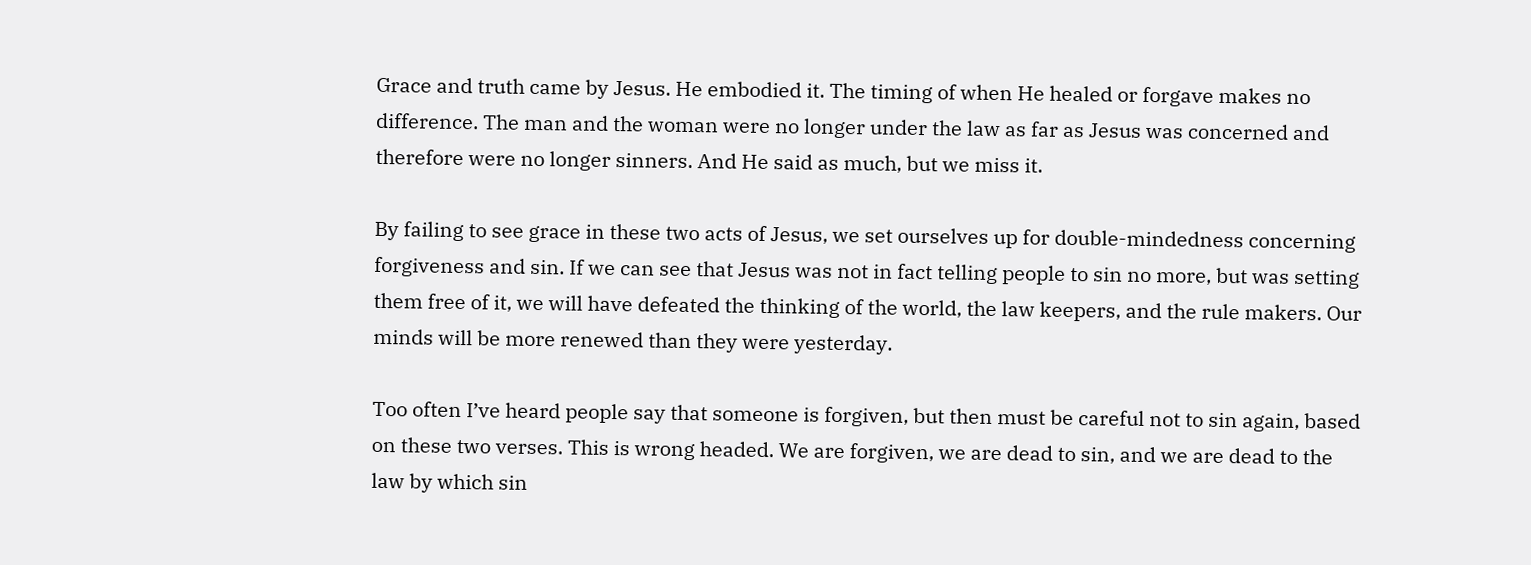Grace and truth came by Jesus. He embodied it. The timing of when He healed or forgave makes no difference. The man and the woman were no longer under the law as far as Jesus was concerned and therefore were no longer sinners. And He said as much, but we miss it.

By failing to see grace in these two acts of Jesus, we set ourselves up for double-mindedness concerning forgiveness and sin. If we can see that Jesus was not in fact telling people to sin no more, but was setting them free of it, we will have defeated the thinking of the world, the law keepers, and the rule makers. Our minds will be more renewed than they were yesterday.

Too often I’ve heard people say that someone is forgiven, but then must be careful not to sin again, based on these two verses. This is wrong headed. We are forgiven, we are dead to sin, and we are dead to the law by which sin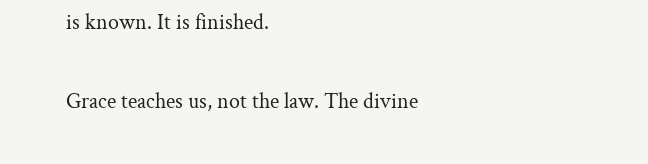is known. It is finished.

Grace teaches us, not the law. The divine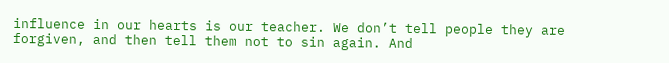influence in our hearts is our teacher. We don’t tell people they are forgiven, and then tell them not to sin again. And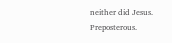neither did Jesus. Preposterous.